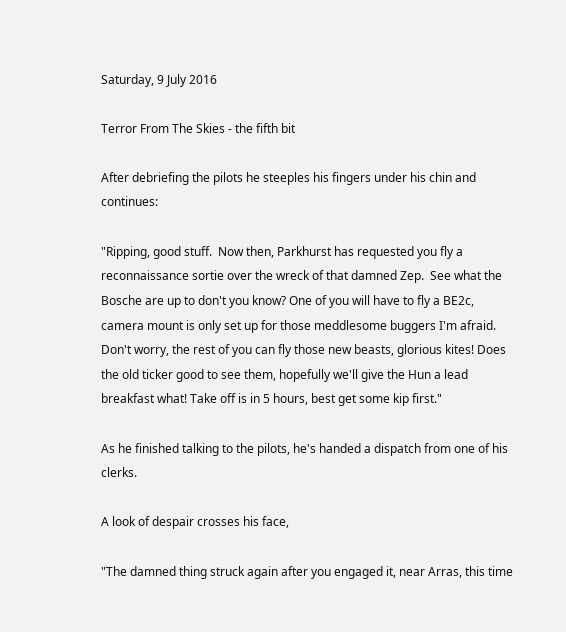Saturday, 9 July 2016

Terror From The Skies - the fifth bit

After debriefing the pilots he steeples his fingers under his chin and continues:

"Ripping, good stuff.  Now then, Parkhurst has requested you fly a reconnaissance sortie over the wreck of that damned Zep.  See what the Bosche are up to don't you know? One of you will have to fly a BE2c, camera mount is only set up for those meddlesome buggers I'm afraid.  Don't worry, the rest of you can fly those new beasts, glorious kites! Does the old ticker good to see them, hopefully we'll give the Hun a lead breakfast what! Take off is in 5 hours, best get some kip first."

As he finished talking to the pilots, he's handed a dispatch from one of his clerks.

A look of despair crosses his face,

"The damned thing struck again after you engaged it, near Arras, this time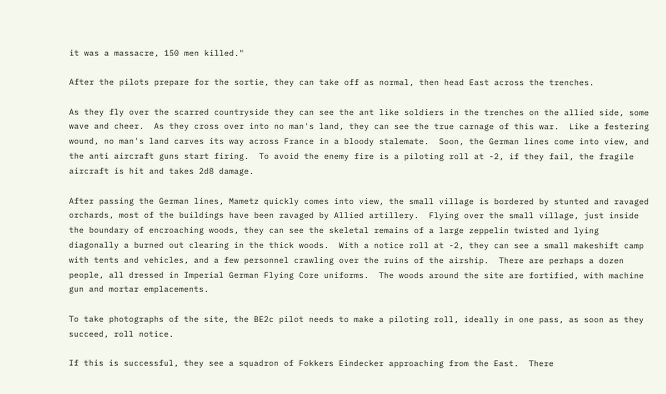it was a massacre, 150 men killed."

After the pilots prepare for the sortie, they can take off as normal, then head East across the trenches.

As they fly over the scarred countryside they can see the ant like soldiers in the trenches on the allied side, some wave and cheer.  As they cross over into no man's land, they can see the true carnage of this war.  Like a festering wound, no man's land carves its way across France in a bloody stalemate.  Soon, the German lines come into view, and the anti aircraft guns start firing.  To avoid the enemy fire is a piloting roll at -2, if they fail, the fragile aircraft is hit and takes 2d8 damage.

After passing the German lines, Mametz quickly comes into view, the small village is bordered by stunted and ravaged orchards, most of the buildings have been ravaged by Allied artillery.  Flying over the small village, just inside the boundary of encroaching woods, they can see the skeletal remains of a large zeppelin twisted and lying diagonally a burned out clearing in the thick woods.  With a notice roll at -2, they can see a small makeshift camp with tents and vehicles, and a few personnel crawling over the ruins of the airship.  There are perhaps a dozen people, all dressed in Imperial German Flying Core uniforms.  The woods around the site are fortified, with machine gun and mortar emplacements.

To take photographs of the site, the BE2c pilot needs to make a piloting roll, ideally in one pass, as soon as they succeed, roll notice.

If this is successful, they see a squadron of Fokkers Eindecker approaching from the East.  There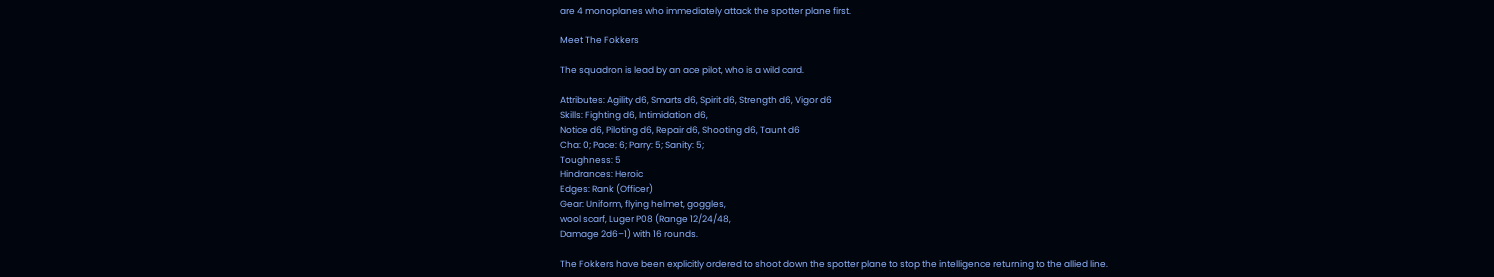are 4 monoplanes who immediately attack the spotter plane first.

Meet The Fokkers

The squadron is lead by an ace pilot, who is a wild card.

Attributes: Agility d6, Smarts d6, Spirit d6, Strength d6, Vigor d6
Skills: Fighting d6, Intimidation d6,
Notice d6, Piloting d6, Repair d6, Shooting d6, Taunt d6
Cha: 0; Pace: 6; Parry: 5; Sanity: 5;
Toughness: 5
Hindrances: Heroic
Edges: Rank (Officer)
Gear: Uniform, flying helmet, goggles,
wool scarf, Luger P08 (Range 12/24/48,
Damage 2d6–1) with 16 rounds.

The Fokkers have been explicitly ordered to shoot down the spotter plane to stop the intelligence returning to the allied line.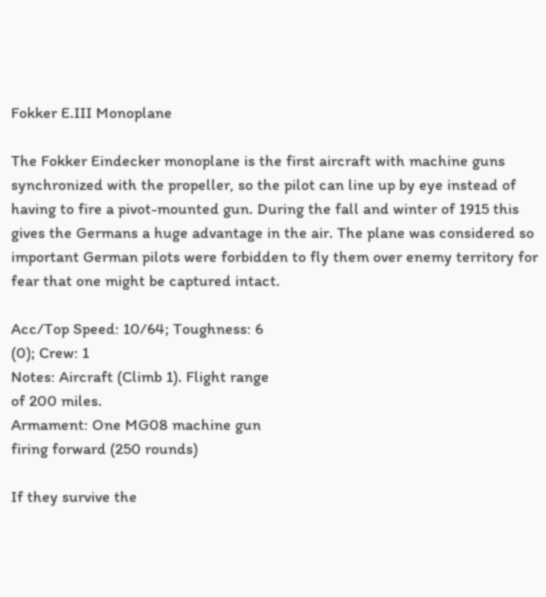Fokker E.III Monoplane

The Fokker Eindecker monoplane is the first aircraft with machine guns synchronized with the propeller, so the pilot can line up by eye instead of having to fire a pivot-mounted gun. During the fall and winter of 1915 this gives the Germans a huge advantage in the air. The plane was considered so important German pilots were forbidden to fly them over enemy territory for fear that one might be captured intact.

Acc/Top Speed: 10/64; Toughness: 6
(0); Crew: 1
Notes: Aircraft (Climb 1). Flight range
of 200 miles.
Armament: One MG08 machine gun
firing forward (250 rounds)

If they survive the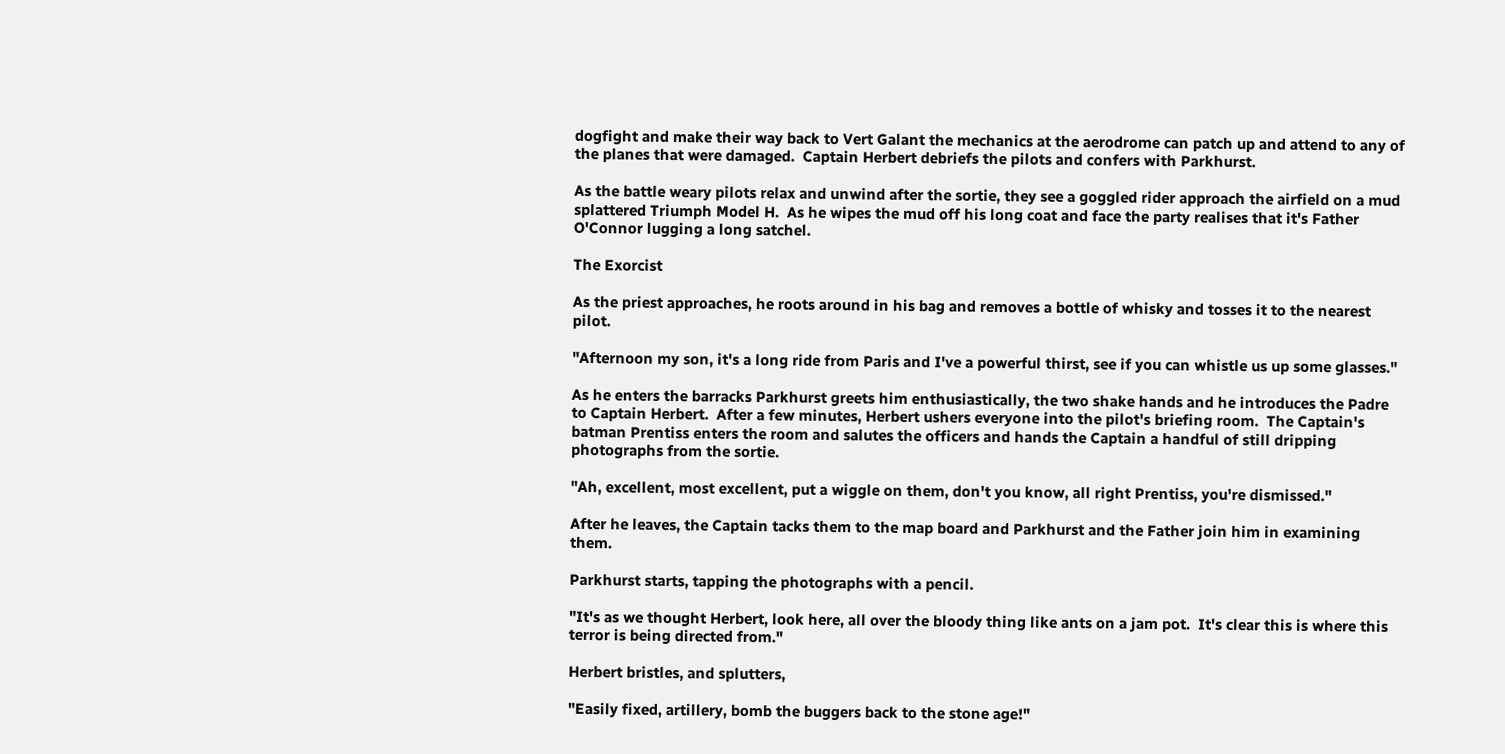dogfight and make their way back to Vert Galant the mechanics at the aerodrome can patch up and attend to any of the planes that were damaged.  Captain Herbert debriefs the pilots and confers with Parkhurst.

As the battle weary pilots relax and unwind after the sortie, they see a goggled rider approach the airfield on a mud splattered Triumph Model H.  As he wipes the mud off his long coat and face the party realises that it's Father O'Connor lugging a long satchel.

The Exorcist

As the priest approaches, he roots around in his bag and removes a bottle of whisky and tosses it to the nearest pilot.

"Afternoon my son, it's a long ride from Paris and I've a powerful thirst, see if you can whistle us up some glasses."

As he enters the barracks Parkhurst greets him enthusiastically, the two shake hands and he introduces the Padre to Captain Herbert.  After a few minutes, Herbert ushers everyone into the pilot's briefing room.  The Captain's batman Prentiss enters the room and salutes the officers and hands the Captain a handful of still dripping photographs from the sortie.

"Ah, excellent, most excellent, put a wiggle on them, don't you know, all right Prentiss, you're dismissed."

After he leaves, the Captain tacks them to the map board and Parkhurst and the Father join him in examining them.

Parkhurst starts, tapping the photographs with a pencil.

"It's as we thought Herbert, look here, all over the bloody thing like ants on a jam pot.  It's clear this is where this terror is being directed from."

Herbert bristles, and splutters,

"Easily fixed, artillery, bomb the buggers back to the stone age!"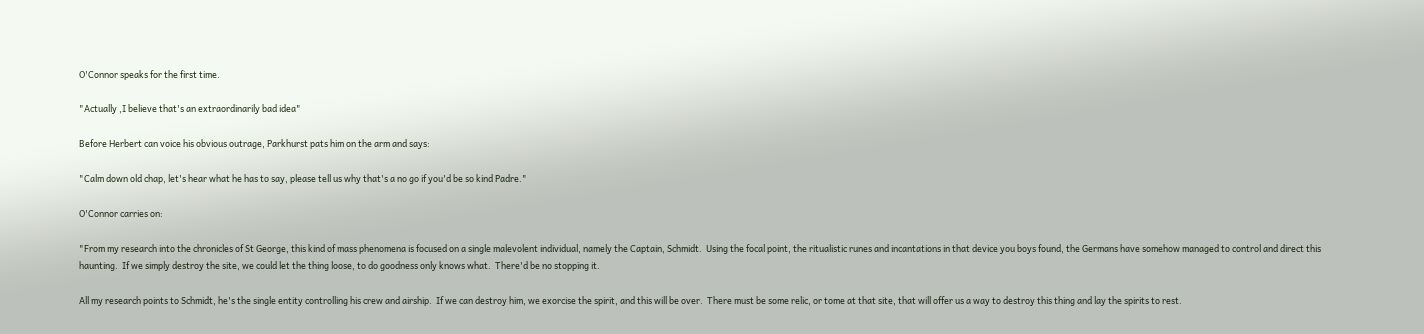O'Connor speaks for the first time.

"Actually ,I believe that's an extraordinarily bad idea"

Before Herbert can voice his obvious outrage, Parkhurst pats him on the arm and says:

"Calm down old chap, let's hear what he has to say, please tell us why that's a no go if you'd be so kind Padre."

O'Connor carries on:

"From my research into the chronicles of St George, this kind of mass phenomena is focused on a single malevolent individual, namely the Captain, Schmidt.  Using the focal point, the ritualistic runes and incantations in that device you boys found, the Germans have somehow managed to control and direct this haunting.  If we simply destroy the site, we could let the thing loose, to do goodness only knows what.  There'd be no stopping it.

All my research points to Schmidt, he's the single entity controlling his crew and airship.  If we can destroy him, we exorcise the spirit, and this will be over.  There must be some relic, or tome at that site, that will offer us a way to destroy this thing and lay the spirits to rest.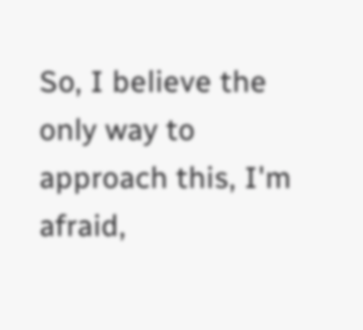So, I believe the only way to approach this, I'm afraid,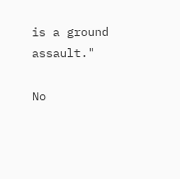is a ground assault."

No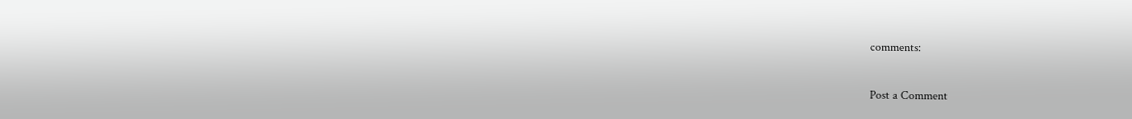comments:

Post a Comment